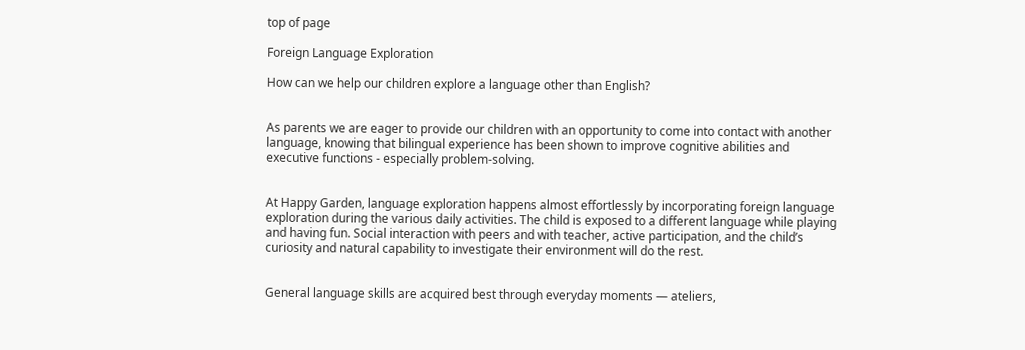top of page

Foreign Language Exploration

How can we help our children explore a language other than English?


As parents we are eager to provide our children with an opportunity to come into contact with another language, knowing that bilingual experience has been shown to improve cognitive abilities and executive functions - especially problem-solving.


At Happy Garden, language exploration happens almost effortlessly by incorporating foreign language exploration during the various daily activities. The child is exposed to a different language while playing and having fun. Social interaction with peers and with teacher, active participation, and the child’s curiosity and natural capability to investigate their environment will do the rest.


General language skills are acquired best through everyday moments — ateliers,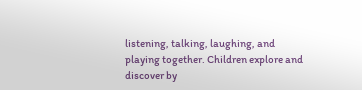listening, talking, laughing, and playing together. Children explore and discover by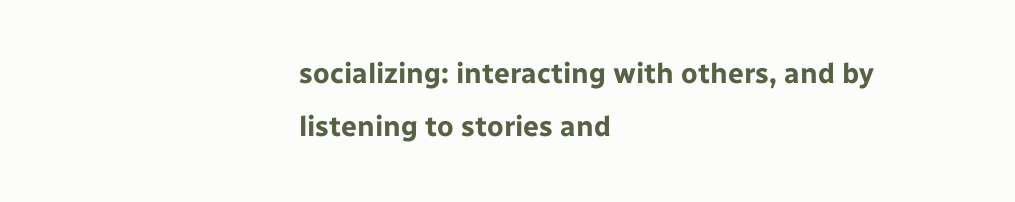socializing: interacting with others, and by listening to stories and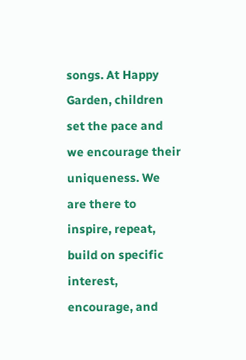songs. At Happy Garden, children set the pace and we encourage their uniqueness. We are there to inspire, repeat, build on specific interest, encourage, and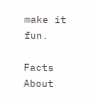make it fun.

Facts About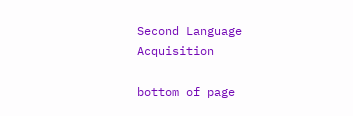Second Language Acquisition

bottom of page